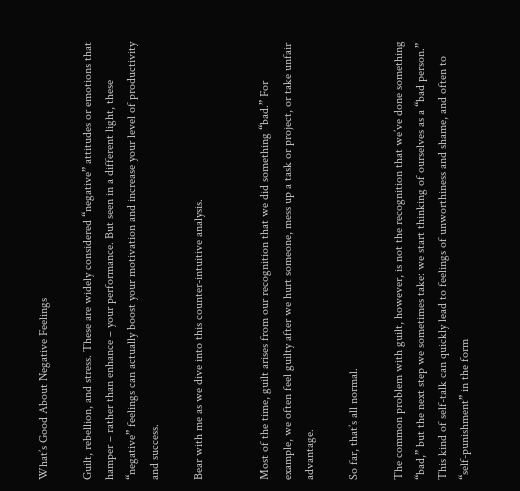What’s Good About Negative Feelings

Guilt, rebellion, and stress. These are widely considered “negative” attitudes or emotions that hamper – rather than enhance – your performance. But seen in a different light, these “negative” feelings can actually boost your motivation and increase your level of productivity and success.

Bear with me as we dive into this counter-intuitive analysis.


Most of the time, guilt arises from our recognition that we did something “bad.” For example, we often feel guilty after we hurt someone, mess up a task or project, or take unfair advantage.

So far, that’s all normal.

The common problem with guilt, however, is not the recognition that we’ve done something “bad,” but the next step we sometimes take: we start thinking of ourselves as a “bad person.” This kind of self-talk can quickly lead to feelings of unworthiness and shame, and often to “self-punishment” in the form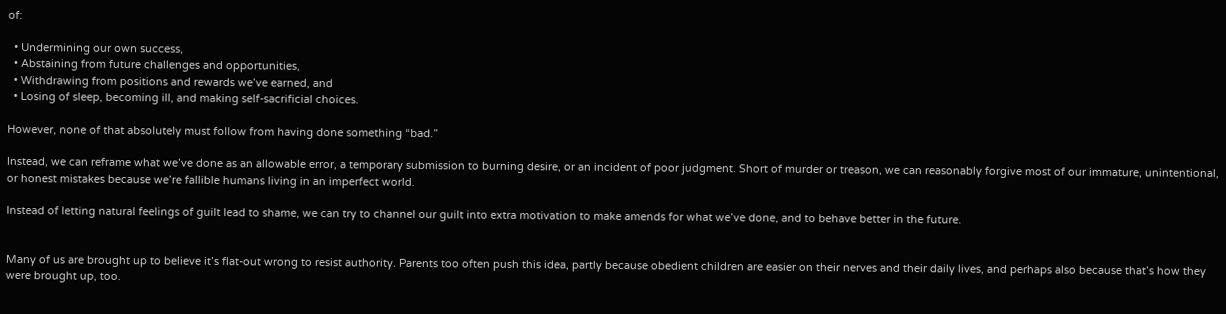of:

  • Undermining our own success,
  • Abstaining from future challenges and opportunities,
  • Withdrawing from positions and rewards we’ve earned, and
  • Losing of sleep, becoming ill, and making self-sacrificial choices.

However, none of that absolutely must follow from having done something “bad.”

Instead, we can reframe what we’ve done as an allowable error, a temporary submission to burning desire, or an incident of poor judgment. Short of murder or treason, we can reasonably forgive most of our immature, unintentional, or honest mistakes because we’re fallible humans living in an imperfect world.

Instead of letting natural feelings of guilt lead to shame, we can try to channel our guilt into extra motivation to make amends for what we’ve done, and to behave better in the future.


Many of us are brought up to believe it’s flat-out wrong to resist authority. Parents too often push this idea, partly because obedient children are easier on their nerves and their daily lives, and perhaps also because that’s how they were brought up, too.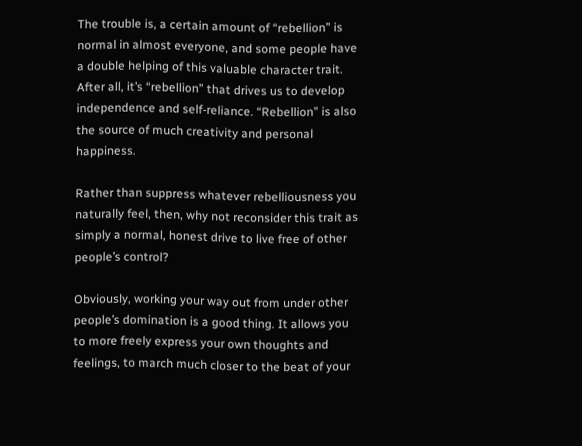The trouble is, a certain amount of “rebellion” is normal in almost everyone, and some people have a double helping of this valuable character trait. After all, it’s “rebellion” that drives us to develop independence and self-reliance. “Rebellion” is also the source of much creativity and personal happiness.

Rather than suppress whatever rebelliousness you naturally feel, then, why not reconsider this trait as simply a normal, honest drive to live free of other people’s control?

Obviously, working your way out from under other people’s domination is a good thing. It allows you to more freely express your own thoughts and feelings, to march much closer to the beat of your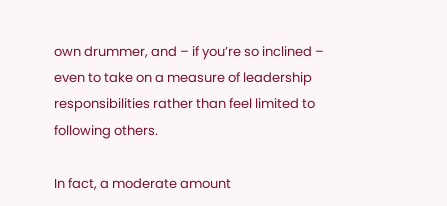own drummer, and – if you’re so inclined – even to take on a measure of leadership responsibilities rather than feel limited to following others.

In fact, a moderate amount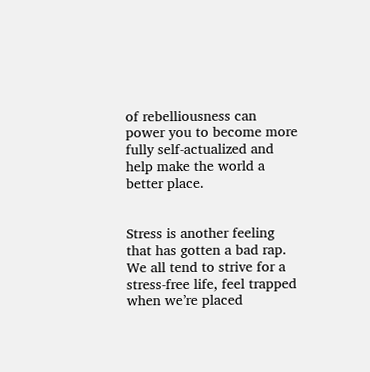of rebelliousness can power you to become more fully self-actualized and help make the world a better place.


Stress is another feeling that has gotten a bad rap. We all tend to strive for a stress-free life, feel trapped when we’re placed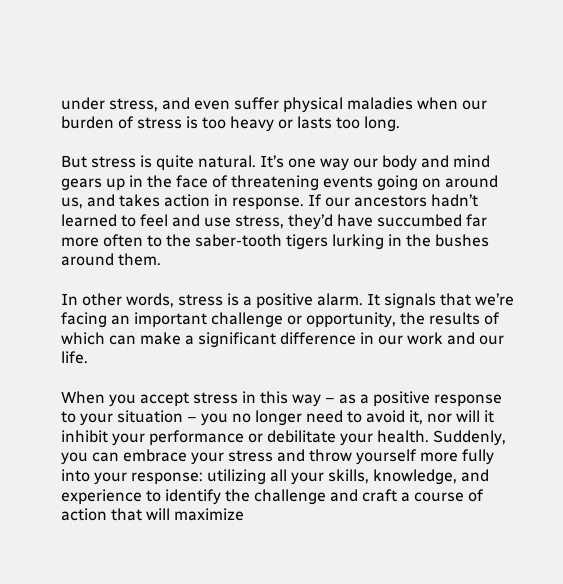under stress, and even suffer physical maladies when our burden of stress is too heavy or lasts too long.

But stress is quite natural. It’s one way our body and mind gears up in the face of threatening events going on around us, and takes action in response. If our ancestors hadn’t learned to feel and use stress, they’d have succumbed far more often to the saber-tooth tigers lurking in the bushes around them.

In other words, stress is a positive alarm. It signals that we’re facing an important challenge or opportunity, the results of which can make a significant difference in our work and our life.

When you accept stress in this way – as a positive response to your situation – you no longer need to avoid it, nor will it inhibit your performance or debilitate your health. Suddenly, you can embrace your stress and throw yourself more fully into your response: utilizing all your skills, knowledge, and experience to identify the challenge and craft a course of action that will maximize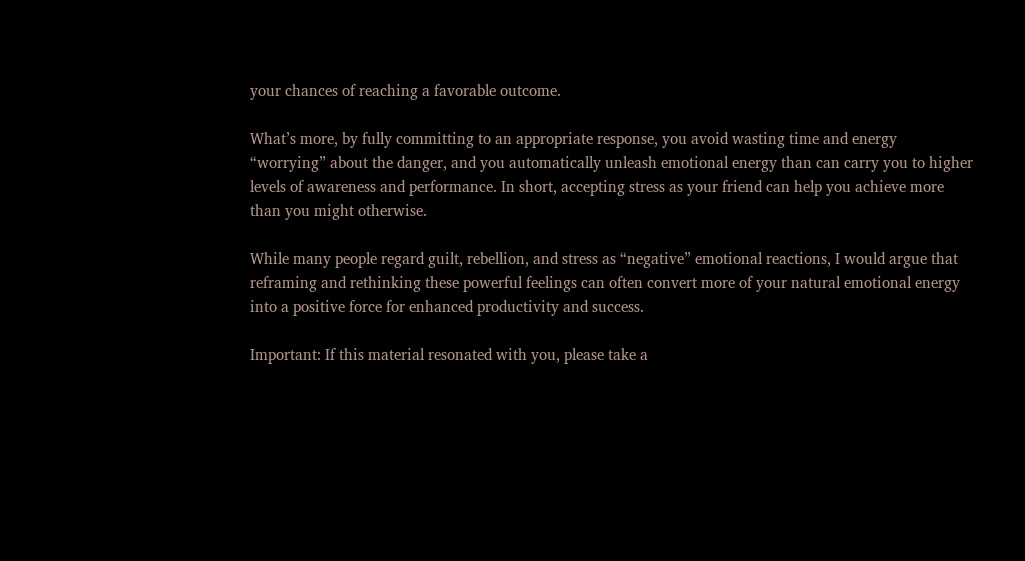your chances of reaching a favorable outcome.

What’s more, by fully committing to an appropriate response, you avoid wasting time and energy “worrying” about the danger, and you automatically unleash emotional energy than can carry you to higher levels of awareness and performance. In short, accepting stress as your friend can help you achieve more than you might otherwise.

While many people regard guilt, rebellion, and stress as “negative” emotional reactions, I would argue that reframing and rethinking these powerful feelings can often convert more of your natural emotional energy into a positive force for enhanced productivity and success.

Important: If this material resonated with you, please take a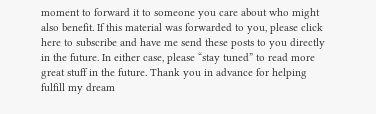moment to forward it to someone you care about who might also benefit. If this material was forwarded to you, please click here to subscribe and have me send these posts to you directly in the future. In either case, please “stay tuned” to read more great stuff in the future. Thank you in advance for helping fulfill my dream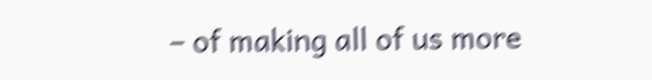– of making all of us more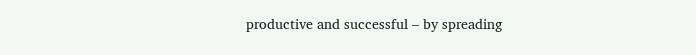productive and successful – by spreading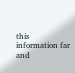this information far and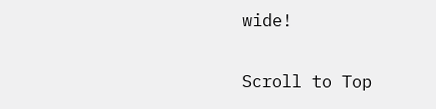wide!

Scroll to Top